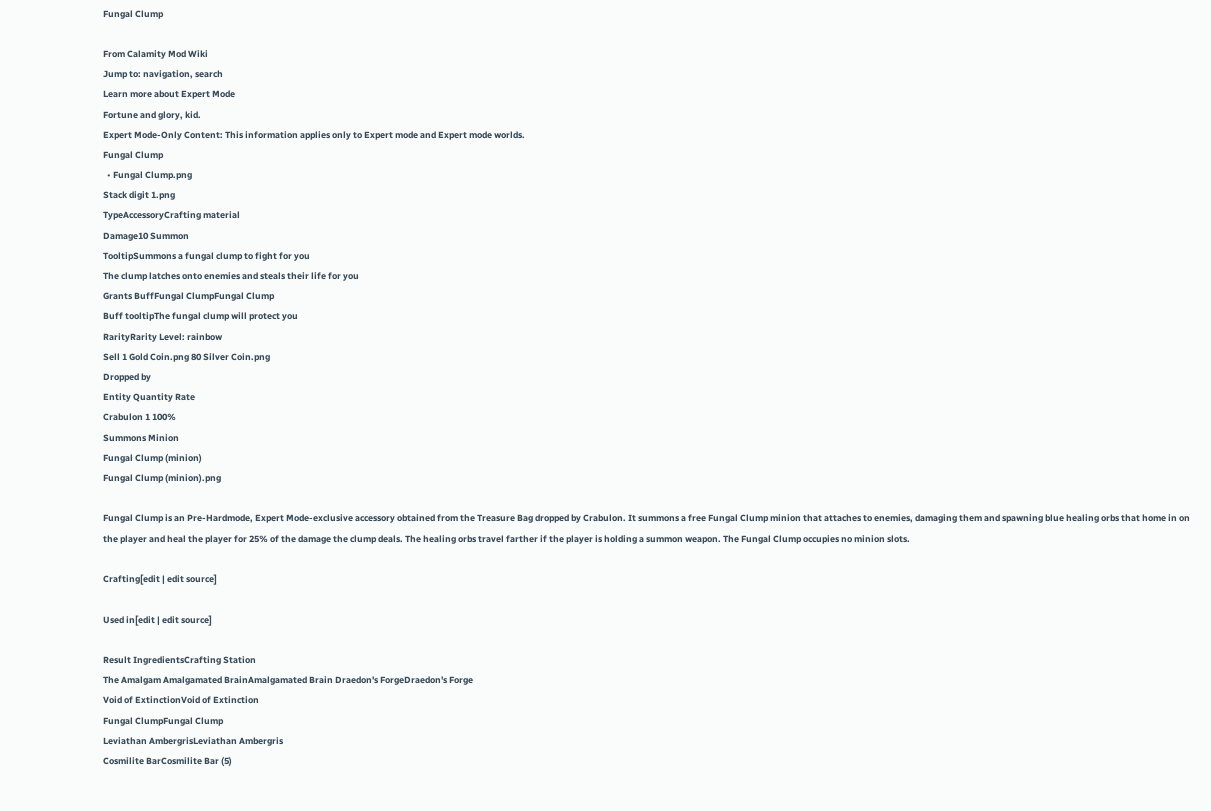Fungal Clump

From Calamity Mod Wiki
Jump to: navigation, search
Learn more about Expert Mode
Fortune and glory, kid.
Expert Mode-Only Content: This information applies only to Expert mode and Expert mode worlds.
Fungal Clump
  • Fungal Clump.png
Stack digit 1.png
TypeAccessoryCrafting material
Damage10 Summon
TooltipSummons a fungal clump to fight for you
The clump latches onto enemies and steals their life for you
Grants BuffFungal ClumpFungal Clump
Buff tooltipThe fungal clump will protect you
RarityRarity Level: rainbow
Sell 1 Gold Coin.png 80 Silver Coin.png
Dropped by
Entity Quantity Rate
Crabulon 1 100%
Summons Minion
Fungal Clump (minion)
Fungal Clump (minion).png

Fungal Clump is an Pre-Hardmode, Expert Mode-exclusive accessory obtained from the Treasure Bag dropped by Crabulon. It summons a free Fungal Clump minion that attaches to enemies, damaging them and spawning blue healing orbs that home in on the player and heal the player for 25% of the damage the clump deals. The healing orbs travel farther if the player is holding a summon weapon. The Fungal Clump occupies no minion slots.

Crafting[edit | edit source]

Used in[edit | edit source]

Result IngredientsCrafting Station
The Amalgam Amalgamated BrainAmalgamated Brain Draedon's ForgeDraedon's Forge
Void of ExtinctionVoid of Extinction
Fungal ClumpFungal Clump
Leviathan AmbergrisLeviathan Ambergris
Cosmilite BarCosmilite Bar (5)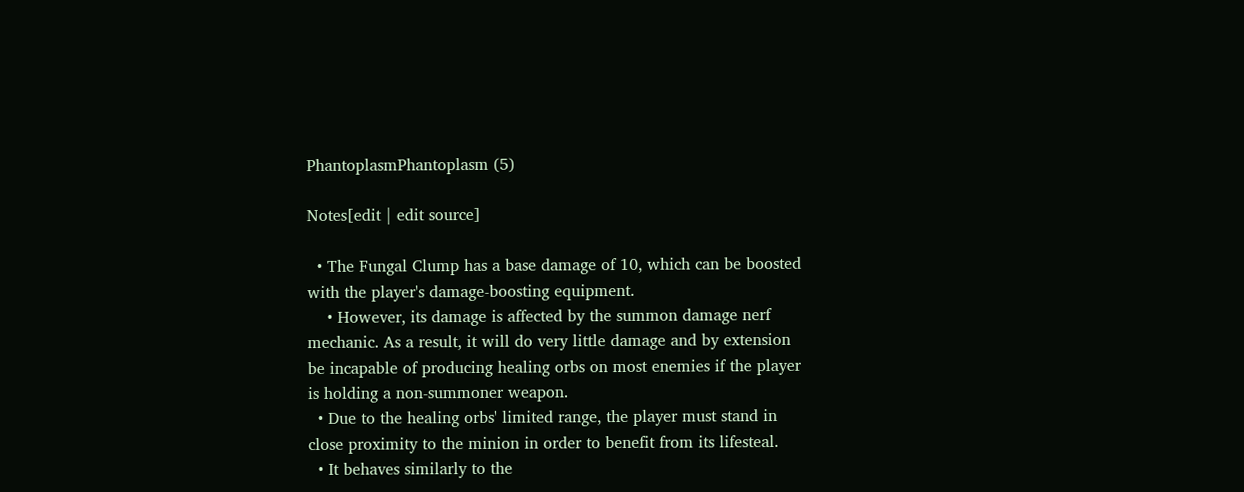PhantoplasmPhantoplasm (5)

Notes[edit | edit source]

  • The Fungal Clump has a base damage of 10, which can be boosted with the player's damage-boosting equipment.
    • However, its damage is affected by the summon damage nerf mechanic. As a result, it will do very little damage and by extension be incapable of producing healing orbs on most enemies if the player is holding a non-summoner weapon.
  • Due to the healing orbs' limited range, the player must stand in close proximity to the minion in order to benefit from its lifesteal.
  • It behaves similarly to the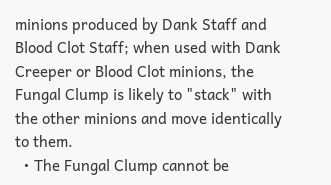minions produced by Dank Staff and Blood Clot Staff; when used with Dank Creeper or Blood Clot minions, the Fungal Clump is likely to "stack" with the other minions and move identically to them.
  • The Fungal Clump cannot be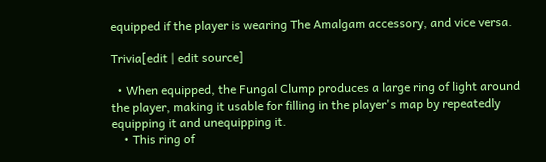equipped if the player is wearing The Amalgam accessory, and vice versa.

Trivia[edit | edit source]

  • When equipped, the Fungal Clump produces a large ring of light around the player, making it usable for filling in the player's map by repeatedly equipping it and unequipping it.
    • This ring of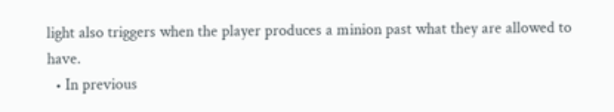light also triggers when the player produces a minion past what they are allowed to have.
  • In previous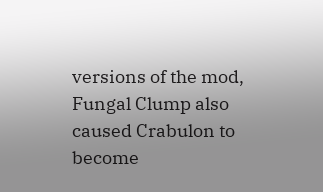versions of the mod, Fungal Clump also caused Crabulon to become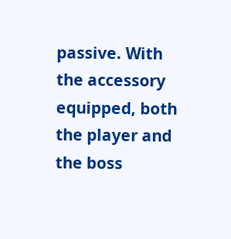passive. With the accessory equipped, both the player and the boss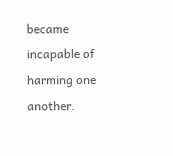became incapable of harming one another.